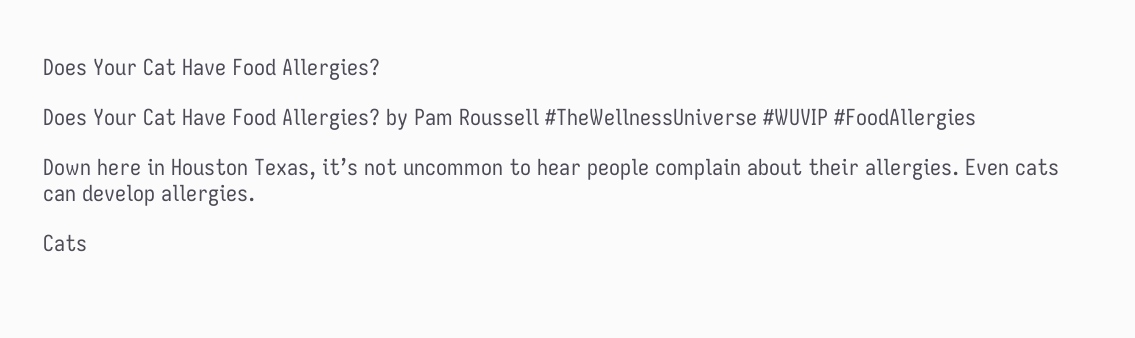Does Your Cat Have Food Allergies?

Does Your Cat Have Food Allergies? by Pam Roussell #TheWellnessUniverse #WUVIP #FoodAllergies

Down here in Houston Texas, it’s not uncommon to hear people complain about their allergies. Even cats can develop allergies.

Cats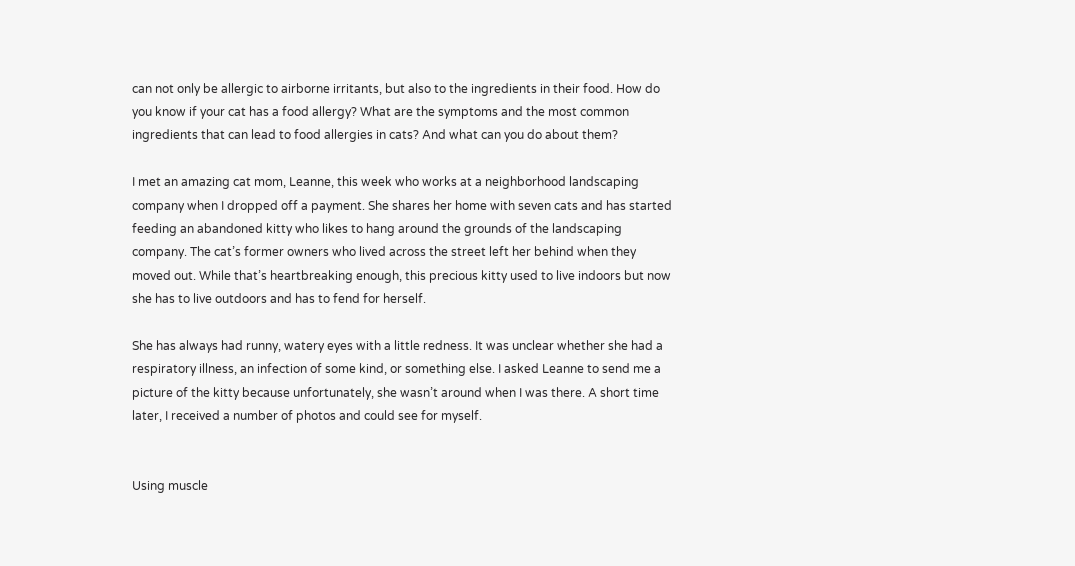can not only be allergic to airborne irritants, but also to the ingredients in their food. How do you know if your cat has a food allergy? What are the symptoms and the most common ingredients that can lead to food allergies in cats? And what can you do about them?

I met an amazing cat mom, Leanne, this week who works at a neighborhood landscaping company when I dropped off a payment. She shares her home with seven cats and has started feeding an abandoned kitty who likes to hang around the grounds of the landscaping company. The cat’s former owners who lived across the street left her behind when they moved out. While that’s heartbreaking enough, this precious kitty used to live indoors but now she has to live outdoors and has to fend for herself.

She has always had runny, watery eyes with a little redness. It was unclear whether she had a respiratory illness, an infection of some kind, or something else. I asked Leanne to send me a picture of the kitty because unfortunately, she wasn’t around when I was there. A short time later, I received a number of photos and could see for myself.


Using muscle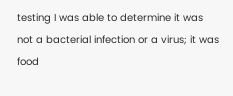testing I was able to determine it was not a bacterial infection or a virus; it was food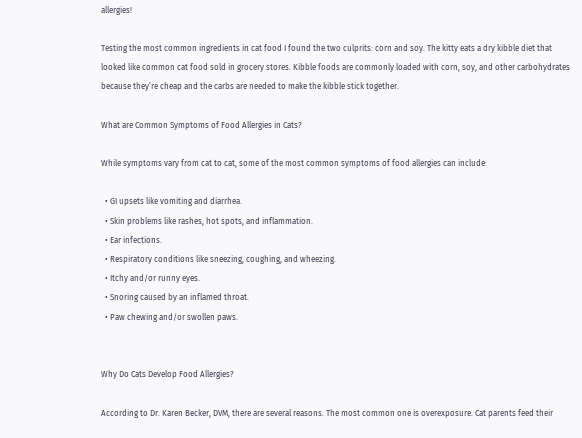allergies!

Testing the most common ingredients in cat food I found the two culprits: corn and soy. The kitty eats a dry kibble diet that looked like common cat food sold in grocery stores. Kibble foods are commonly loaded with corn, soy, and other carbohydrates because they’re cheap and the carbs are needed to make the kibble stick together.

What are Common Symptoms of Food Allergies in Cats?

While symptoms vary from cat to cat, some of the most common symptoms of food allergies can include:

  • GI upsets like vomiting and diarrhea.
  • Skin problems like rashes, hot spots, and inflammation.
  • Ear infections.
  • Respiratory conditions like sneezing, coughing, and wheezing.
  • Itchy and/or runny eyes.
  • Snoring caused by an inflamed throat.
  • Paw chewing and/or swollen paws.


Why Do Cats Develop Food Allergies?

According to Dr. Karen Becker, DVM, there are several reasons. The most common one is overexposure. Cat parents feed their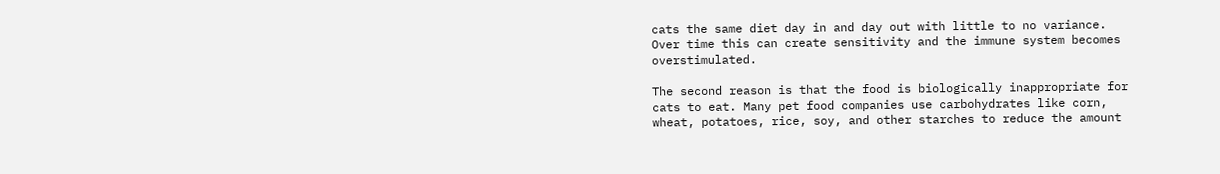cats the same diet day in and day out with little to no variance. Over time this can create sensitivity and the immune system becomes overstimulated.

The second reason is that the food is biologically inappropriate for cats to eat. Many pet food companies use carbohydrates like corn, wheat, potatoes, rice, soy, and other starches to reduce the amount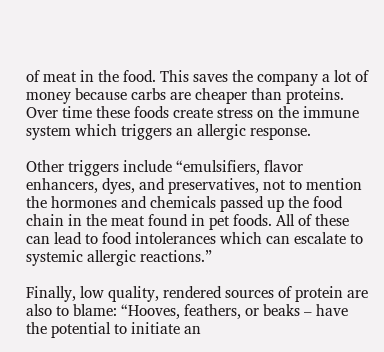of meat in the food. This saves the company a lot of money because carbs are cheaper than proteins. Over time these foods create stress on the immune system which triggers an allergic response.

Other triggers include “emulsifiers, flavor enhancers, dyes, and preservatives, not to mention the hormones and chemicals passed up the food chain in the meat found in pet foods. All of these can lead to food intolerances which can escalate to systemic allergic reactions.”

Finally, low quality, rendered sources of protein are also to blame: “Hooves, feathers, or beaks – have the potential to initiate an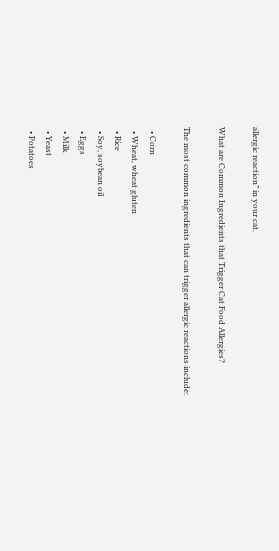allergic reaction” in your cat.

What are Common Ingredients that Trigger Cat Food Allergies?

The most common ingredients that can trigger allergic reactions include:

  • Corn
  • Wheat, wheat gluten
  • Rice
  • Soy, soybean oil
  • Eggs
  • Milk
  • Yeast
  • Potatoes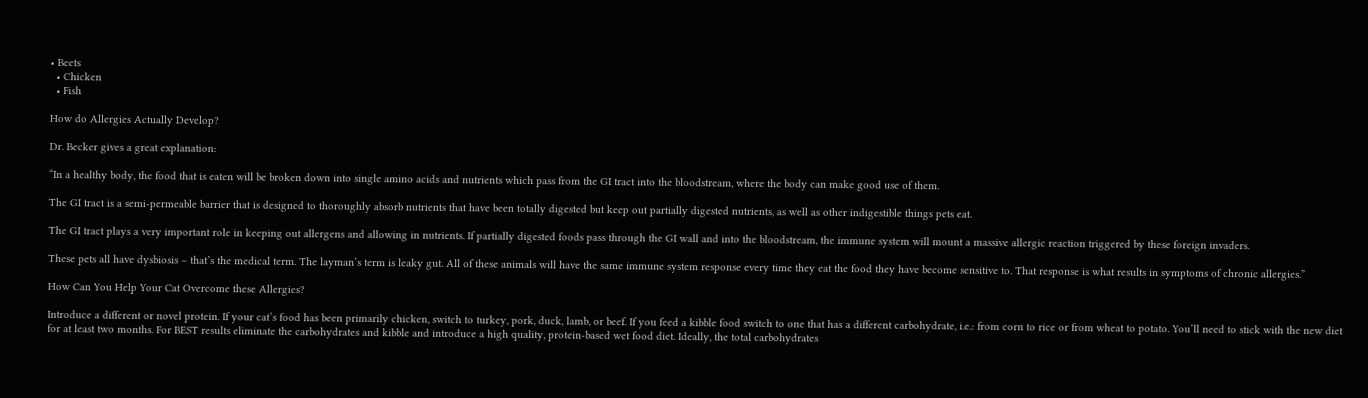• Beets
  • Chicken
  • Fish

How do Allergies Actually Develop?

Dr. Becker gives a great explanation:

“In a healthy body, the food that is eaten will be broken down into single amino acids and nutrients which pass from the GI tract into the bloodstream, where the body can make good use of them.

The GI tract is a semi-permeable barrier that is designed to thoroughly absorb nutrients that have been totally digested but keep out partially digested nutrients, as well as other indigestible things pets eat.

The GI tract plays a very important role in keeping out allergens and allowing in nutrients. If partially digested foods pass through the GI wall and into the bloodstream, the immune system will mount a massive allergic reaction triggered by these foreign invaders.

These pets all have dysbiosis – that’s the medical term. The layman’s term is leaky gut. All of these animals will have the same immune system response every time they eat the food they have become sensitive to. That response is what results in symptoms of chronic allergies.”

How Can You Help Your Cat Overcome these Allergies?

Introduce a different or novel protein. If your cat’s food has been primarily chicken, switch to turkey, pork, duck, lamb, or beef. If you feed a kibble food switch to one that has a different carbohydrate, i.e.: from corn to rice or from wheat to potato. You’ll need to stick with the new diet for at least two months. For BEST results eliminate the carbohydrates and kibble and introduce a high quality, protein-based wet food diet. Ideally, the total carbohydrates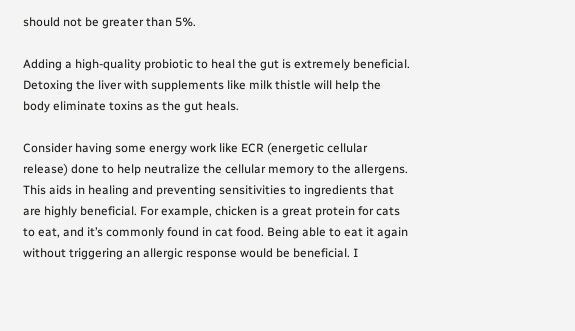should not be greater than 5%.

Adding a high-quality probiotic to heal the gut is extremely beneficial. Detoxing the liver with supplements like milk thistle will help the body eliminate toxins as the gut heals.

Consider having some energy work like ECR (energetic cellular release) done to help neutralize the cellular memory to the allergens. This aids in healing and preventing sensitivities to ingredients that are highly beneficial. For example, chicken is a great protein for cats to eat, and it’s commonly found in cat food. Being able to eat it again without triggering an allergic response would be beneficial. I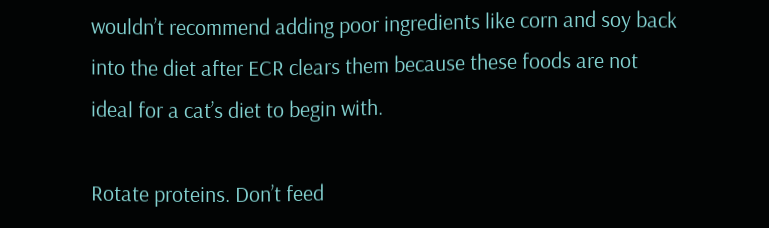wouldn’t recommend adding poor ingredients like corn and soy back into the diet after ECR clears them because these foods are not ideal for a cat’s diet to begin with.

Rotate proteins. Don’t feed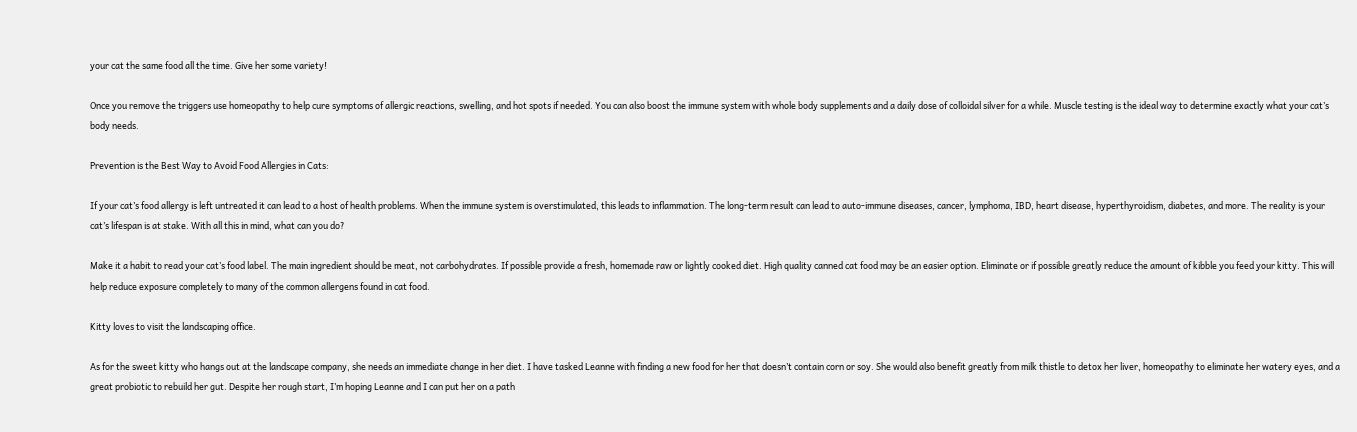your cat the same food all the time. Give her some variety!

Once you remove the triggers use homeopathy to help cure symptoms of allergic reactions, swelling, and hot spots if needed. You can also boost the immune system with whole body supplements and a daily dose of colloidal silver for a while. Muscle testing is the ideal way to determine exactly what your cat’s body needs.

Prevention is the Best Way to Avoid Food Allergies in Cats:

If your cat’s food allergy is left untreated it can lead to a host of health problems. When the immune system is overstimulated, this leads to inflammation. The long-term result can lead to auto-immune diseases, cancer, lymphoma, IBD, heart disease, hyperthyroidism, diabetes, and more. The reality is your cat’s lifespan is at stake. With all this in mind, what can you do?

Make it a habit to read your cat’s food label. The main ingredient should be meat, not carbohydrates. If possible provide a fresh, homemade raw or lightly cooked diet. High quality canned cat food may be an easier option. Eliminate or if possible greatly reduce the amount of kibble you feed your kitty. This will help reduce exposure completely to many of the common allergens found in cat food.

Kitty loves to visit the landscaping office.

As for the sweet kitty who hangs out at the landscape company, she needs an immediate change in her diet. I have tasked Leanne with finding a new food for her that doesn’t contain corn or soy. She would also benefit greatly from milk thistle to detox her liver, homeopathy to eliminate her watery eyes, and a great probiotic to rebuild her gut. Despite her rough start, I’m hoping Leanne and I can put her on a path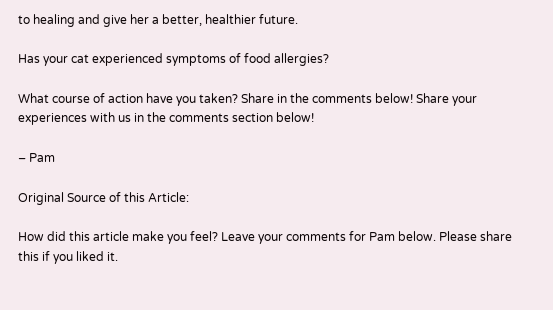to healing and give her a better, healthier future.

Has your cat experienced symptoms of food allergies?

What course of action have you taken? Share in the comments below! Share your experiences with us in the comments section below!

– Pam

Original Source of this Article:

How did this article make you feel? Leave your comments for Pam below. Please share this if you liked it.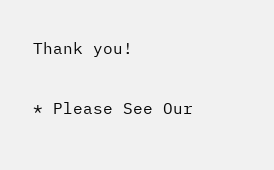Thank you!

* Please See Our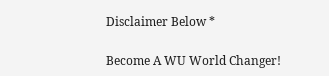Disclaimer Below *

Become A WU World Changer!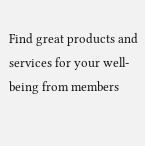Find great products and services for your well-being from members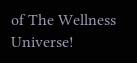of The Wellness Universe!